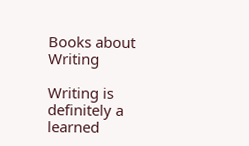Books about Writing

Writing is definitely a learned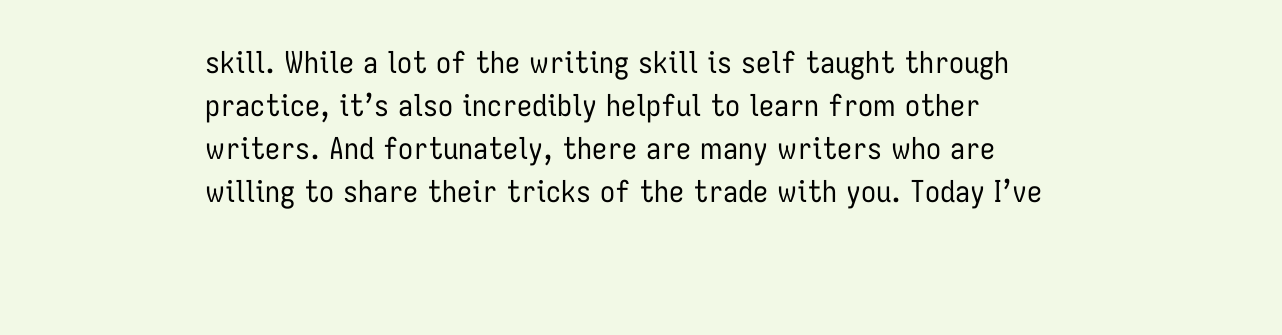skill. While a lot of the writing skill is self taught through practice, it’s also incredibly helpful to learn from other writers. And fortunately, there are many writers who are willing to share their tricks of the trade with you. Today I’ve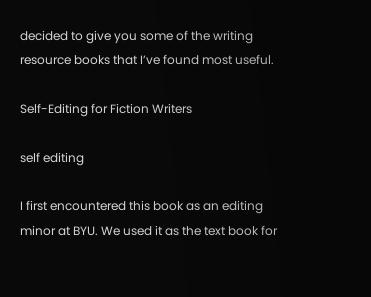decided to give you some of the writing resource books that I’ve found most useful.

Self-Editing for Fiction Writers

self editing

I first encountered this book as an editing minor at BYU. We used it as the text book for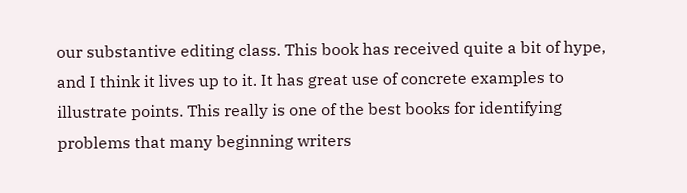our substantive editing class. This book has received quite a bit of hype, and I think it lives up to it. It has great use of concrete examples to illustrate points. This really is one of the best books for identifying problems that many beginning writers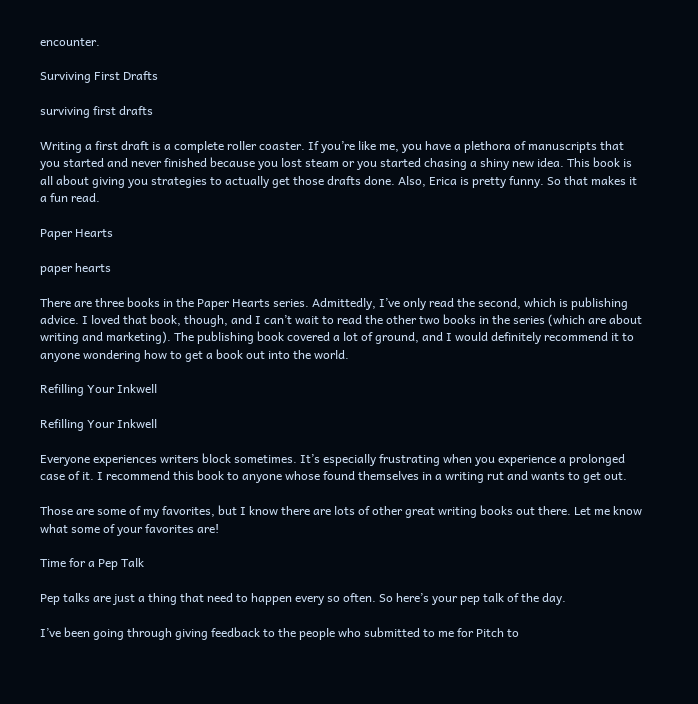encounter.

Surviving First Drafts

surviving first drafts

Writing a first draft is a complete roller coaster. If you’re like me, you have a plethora of manuscripts that you started and never finished because you lost steam or you started chasing a shiny new idea. This book is all about giving you strategies to actually get those drafts done. Also, Erica is pretty funny. So that makes it a fun read.

Paper Hearts

paper hearts

There are three books in the Paper Hearts series. Admittedly, I’ve only read the second, which is publishing advice. I loved that book, though, and I can’t wait to read the other two books in the series (which are about writing and marketing). The publishing book covered a lot of ground, and I would definitely recommend it to anyone wondering how to get a book out into the world.

Refilling Your Inkwell

Refilling Your Inkwell

Everyone experiences writers block sometimes. It’s especially frustrating when you experience a prolonged case of it. I recommend this book to anyone whose found themselves in a writing rut and wants to get out.

Those are some of my favorites, but I know there are lots of other great writing books out there. Let me know what some of your favorites are!

Time for a Pep Talk

Pep talks are just a thing that need to happen every so often. So here’s your pep talk of the day.

I’ve been going through giving feedback to the people who submitted to me for Pitch to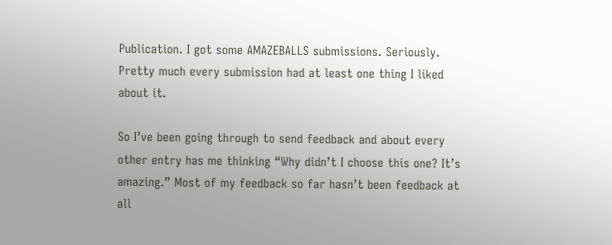Publication. I got some AMAZEBALLS submissions. Seriously. Pretty much every submission had at least one thing I liked about it.

So I’ve been going through to send feedback and about every other entry has me thinking “Why didn’t I choose this one? It’s amazing.” Most of my feedback so far hasn’t been feedback at all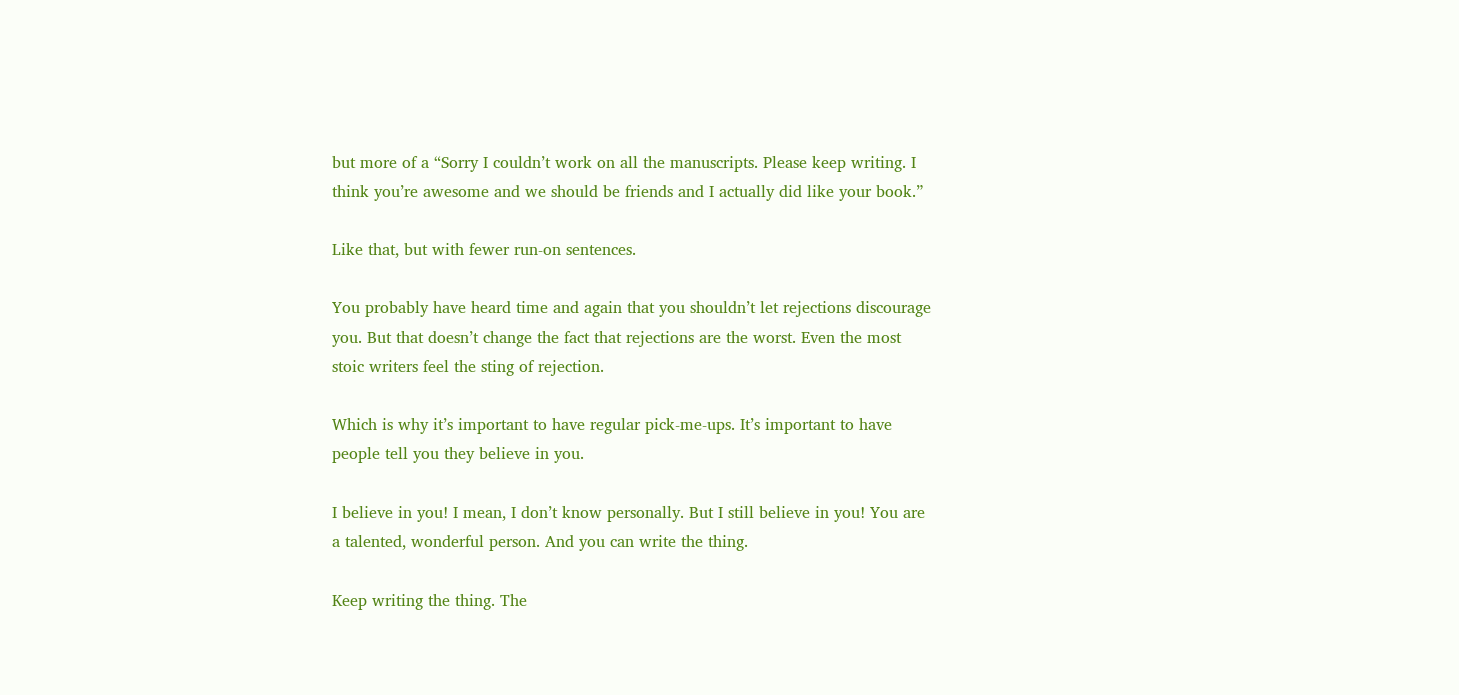but more of a “Sorry I couldn’t work on all the manuscripts. Please keep writing. I think you’re awesome and we should be friends and I actually did like your book.”

Like that, but with fewer run-on sentences.

You probably have heard time and again that you shouldn’t let rejections discourage you. But that doesn’t change the fact that rejections are the worst. Even the most stoic writers feel the sting of rejection.

Which is why it’s important to have regular pick-me-ups. It’s important to have people tell you they believe in you.

I believe in you! I mean, I don’t know personally. But I still believe in you! You are a talented, wonderful person. And you can write the thing.

Keep writing the thing. The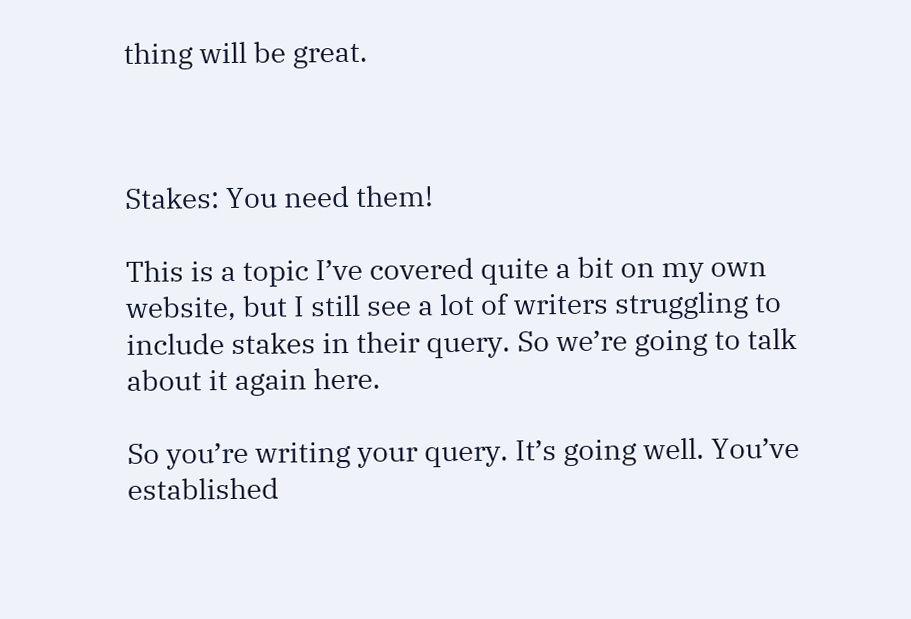thing will be great.



Stakes: You need them!

This is a topic I’ve covered quite a bit on my own website, but I still see a lot of writers struggling to include stakes in their query. So we’re going to talk about it again here.

So you’re writing your query. It’s going well. You’ve established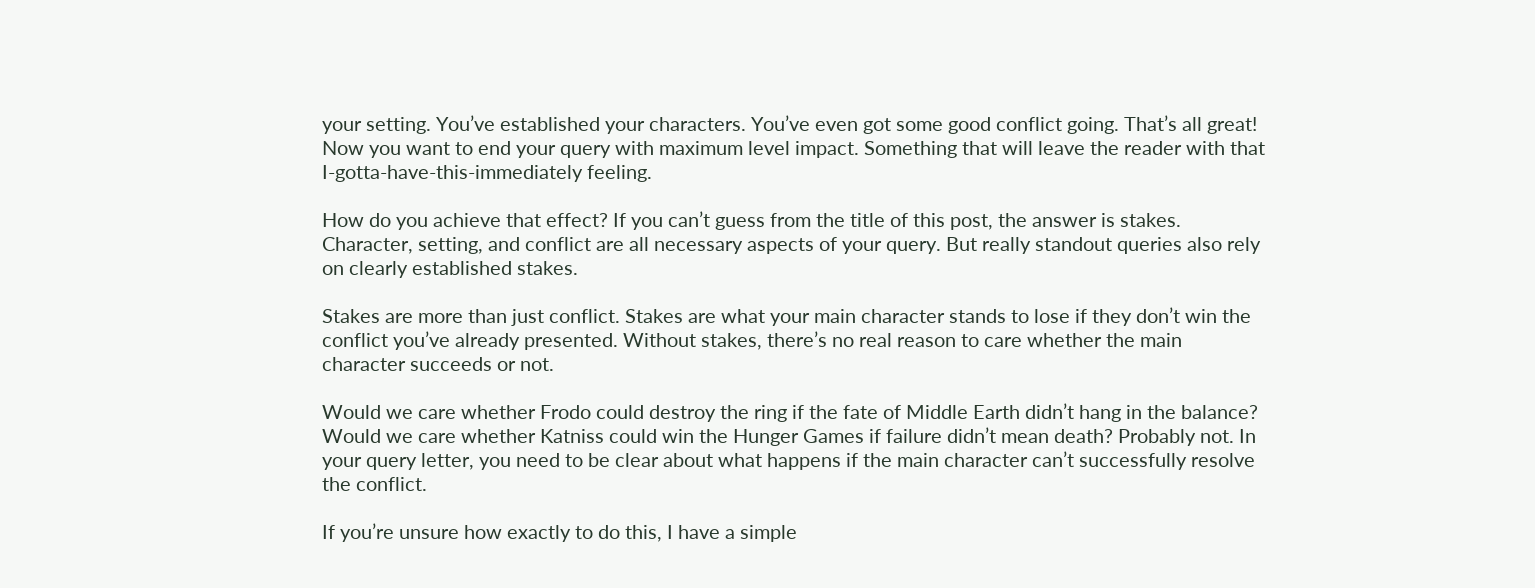your setting. You’ve established your characters. You’ve even got some good conflict going. That’s all great! Now you want to end your query with maximum level impact. Something that will leave the reader with that I-gotta-have-this-immediately feeling.

How do you achieve that effect? If you can’t guess from the title of this post, the answer is stakes. Character, setting, and conflict are all necessary aspects of your query. But really standout queries also rely on clearly established stakes.

Stakes are more than just conflict. Stakes are what your main character stands to lose if they don’t win the conflict you’ve already presented. Without stakes, there’s no real reason to care whether the main character succeeds or not.

Would we care whether Frodo could destroy the ring if the fate of Middle Earth didn’t hang in the balance? Would we care whether Katniss could win the Hunger Games if failure didn’t mean death? Probably not. In your query letter, you need to be clear about what happens if the main character can’t successfully resolve the conflict.

If you’re unsure how exactly to do this, I have a simple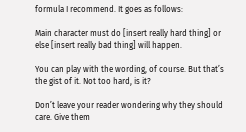formula I recommend. It goes as follows:

Main character must do [insert really hard thing] or else [insert really bad thing] will happen.

You can play with the wording, of course. But that’s the gist of it. Not too hard, is it?

Don’t leave your reader wondering why they should care. Give them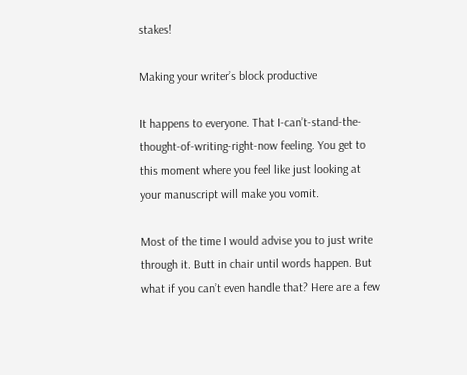stakes!

Making your writer’s block productive

It happens to everyone. That I-can’t-stand-the-thought-of-writing-right-now feeling. You get to this moment where you feel like just looking at your manuscript will make you vomit.

Most of the time I would advise you to just write through it. Butt in chair until words happen. But what if you can’t even handle that? Here are a few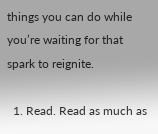things you can do while you’re waiting for that spark to reignite.

  1. Read. Read as much as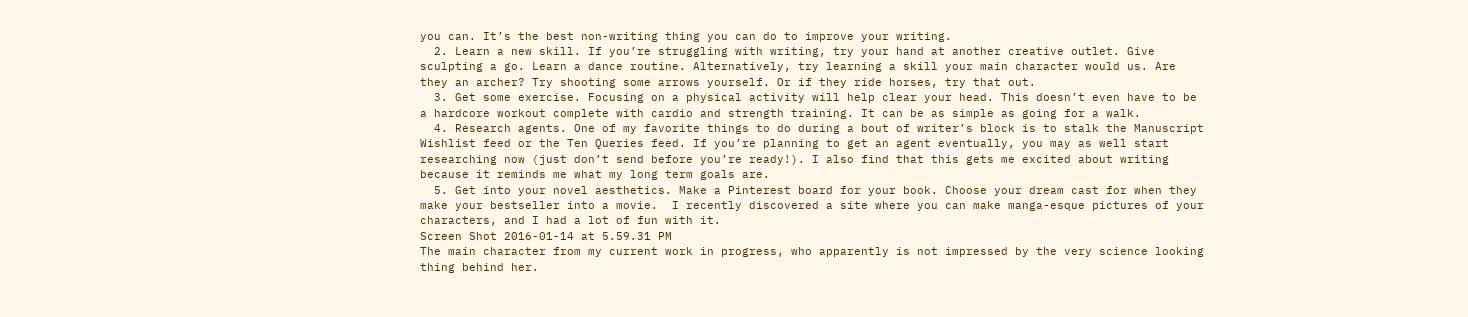you can. It’s the best non-writing thing you can do to improve your writing.
  2. Learn a new skill. If you’re struggling with writing, try your hand at another creative outlet. Give sculpting a go. Learn a dance routine. Alternatively, try learning a skill your main character would us. Are they an archer? Try shooting some arrows yourself. Or if they ride horses, try that out.
  3. Get some exercise. Focusing on a physical activity will help clear your head. This doesn’t even have to be a hardcore workout complete with cardio and strength training. It can be as simple as going for a walk.
  4. Research agents. One of my favorite things to do during a bout of writer’s block is to stalk the Manuscript Wishlist feed or the Ten Queries feed. If you’re planning to get an agent eventually, you may as well start researching now (just don’t send before you’re ready!). I also find that this gets me excited about writing because it reminds me what my long term goals are.
  5. Get into your novel aesthetics. Make a Pinterest board for your book. Choose your dream cast for when they make your bestseller into a movie.  I recently discovered a site where you can make manga-esque pictures of your characters, and I had a lot of fun with it.
Screen Shot 2016-01-14 at 5.59.31 PM
The main character from my current work in progress, who apparently is not impressed by the very science looking thing behind her.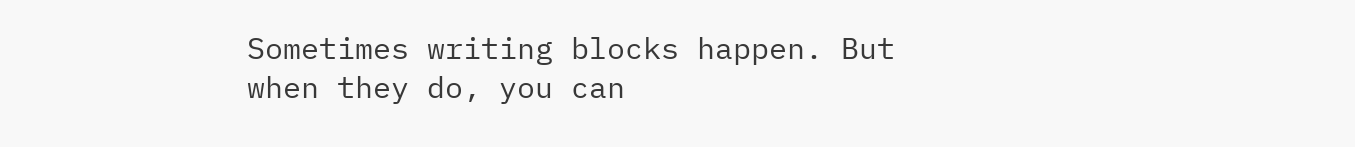Sometimes writing blocks happen. But when they do, you can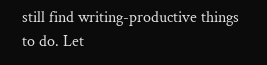still find writing-productive things to do. Let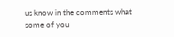us know in the comments what some of you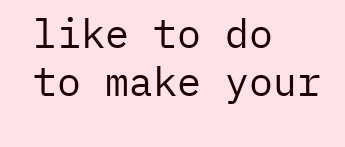like to do to make your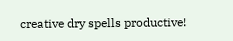creative dry spells productive!